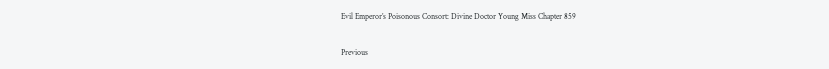Evil Emperor’s Poisonous Consort: Divine Doctor Young Miss Chapter 859

Previous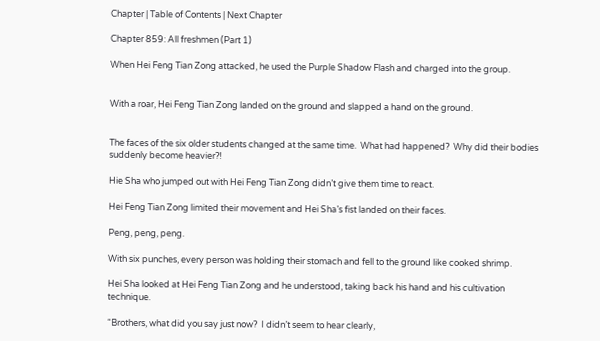Chapter | Table of Contents | Next Chapter

Chapter 859: All freshmen (Part 1)

When Hei Feng Tian Zong attacked, he used the Purple Shadow Flash and charged into the group.


With a roar, Hei Feng Tian Zong landed on the ground and slapped a hand on the ground.


The faces of the six older students changed at the same time.  What had happened?  Why did their bodies suddenly become heavier?!

Hie Sha who jumped out with Hei Feng Tian Zong didn’t give them time to react.

Hei Feng Tian Zong limited their movement and Hei Sha’s fist landed on their faces.

Peng, peng, peng.

With six punches, every person was holding their stomach and fell to the ground like cooked shrimp.

Hei Sha looked at Hei Feng Tian Zong and he understood, taking back his hand and his cultivation technique.

“Brothers, what did you say just now?  I didn’t seem to hear clearly,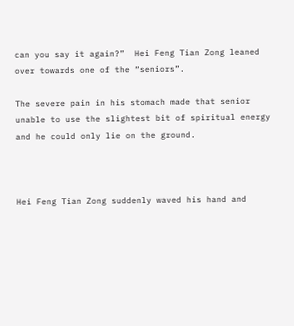can you say it again?”  Hei Feng Tian Zong leaned over towards one of the “seniors”.

The severe pain in his stomach made that senior unable to use the slightest bit of spiritual energy and he could only lie on the ground.



Hei Feng Tian Zong suddenly waved his hand and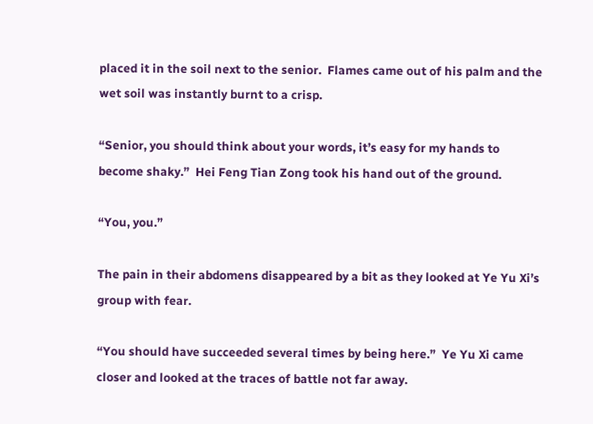placed it in the soil next to the senior.  Flames came out of his palm and the wet soil was instantly burnt to a crisp.

“Senior, you should think about your words, it’s easy for my hands to become shaky.”  Hei Feng Tian Zong took his hand out of the ground.

“You, you.”

The pain in their abdomens disappeared by a bit as they looked at Ye Yu Xi’s group with fear.

“You should have succeeded several times by being here.”  Ye Yu Xi came closer and looked at the traces of battle not far away.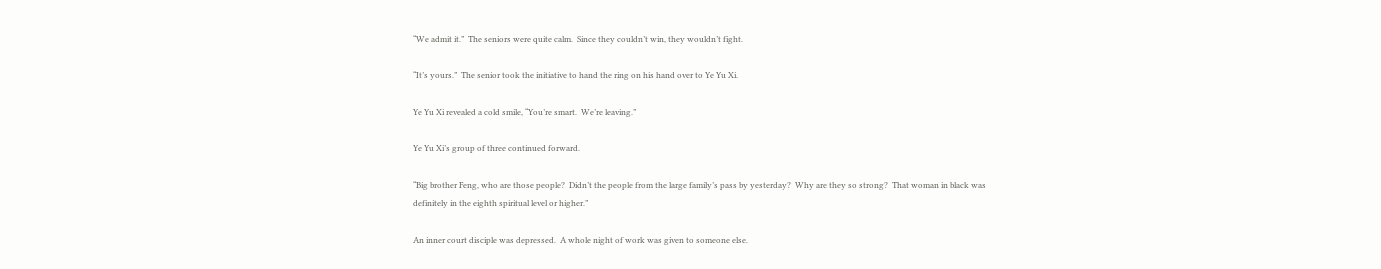“We admit it.”  The seniors were quite calm.  Since they couldn’t win, they wouldn’t fight.

“It’s yours.”  The senior took the initiative to hand the ring on his hand over to Ye Yu Xi.

Ye Yu Xi revealed a cold smile, “You’re smart.  We’re leaving.”

Ye Yu Xi’s group of three continued forward.

“Big brother Feng, who are those people?  Didn’t the people from the large family’s pass by yesterday?  Why are they so strong?  That woman in black was definitely in the eighth spiritual level or higher.”

An inner court disciple was depressed.  A whole night of work was given to someone else.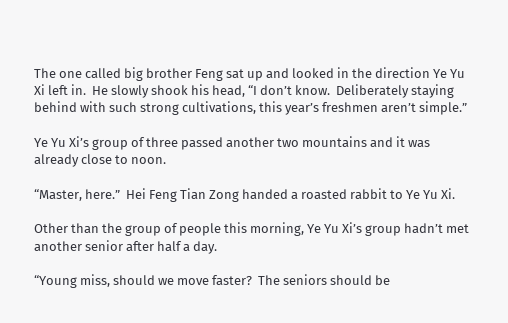The one called big brother Feng sat up and looked in the direction Ye Yu Xi left in.  He slowly shook his head, “I don’t know.  Deliberately staying behind with such strong cultivations, this year’s freshmen aren’t simple.”

Ye Yu Xi’s group of three passed another two mountains and it was already close to noon.

“Master, here.”  Hei Feng Tian Zong handed a roasted rabbit to Ye Yu Xi.

Other than the group of people this morning, Ye Yu Xi’s group hadn’t met another senior after half a day.

“Young miss, should we move faster?  The seniors should be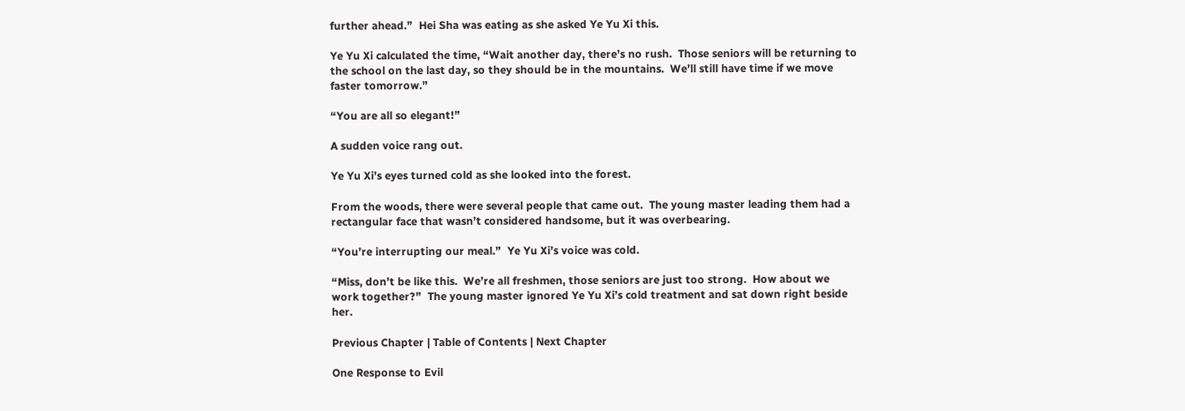further ahead.”  Hei Sha was eating as she asked Ye Yu Xi this.

Ye Yu Xi calculated the time, “Wait another day, there’s no rush.  Those seniors will be returning to the school on the last day, so they should be in the mountains.  We’ll still have time if we move faster tomorrow.”

“You are all so elegant!”

A sudden voice rang out.

Ye Yu Xi’s eyes turned cold as she looked into the forest.

From the woods, there were several people that came out.  The young master leading them had a rectangular face that wasn’t considered handsome, but it was overbearing.

“You’re interrupting our meal.”  Ye Yu Xi’s voice was cold.

“Miss, don’t be like this.  We’re all freshmen, those seniors are just too strong.  How about we work together?”  The young master ignored Ye Yu Xi’s cold treatment and sat down right beside her.

Previous Chapter | Table of Contents | Next Chapter

One Response to Evil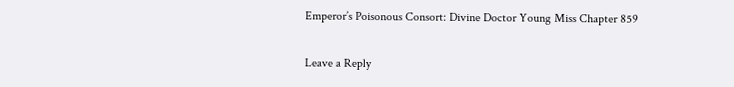Emperor’s Poisonous Consort: Divine Doctor Young Miss Chapter 859

Leave a Reply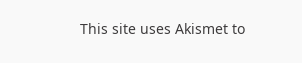This site uses Akismet to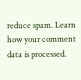reduce spam. Learn how your comment data is processed.